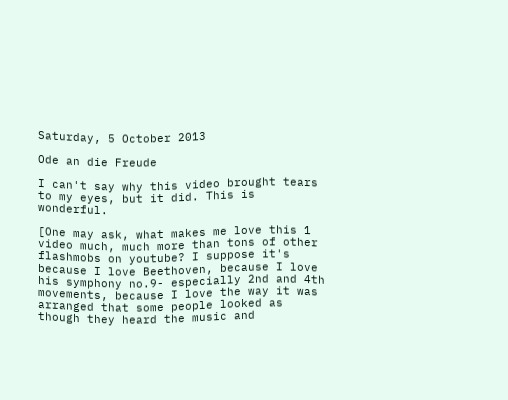Saturday, 5 October 2013

Ode an die Freude

I can't say why this video brought tears to my eyes, but it did. This is wonderful.

[One may ask, what makes me love this 1 video much, much more than tons of other flashmobs on youtube? I suppose it's because I love Beethoven, because I love his symphony no.9- especially 2nd and 4th movements, because I love the way it was arranged that some people looked as though they heard the music and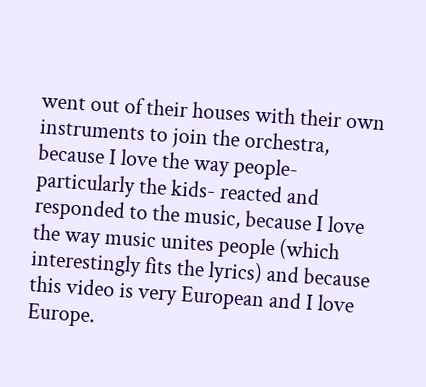went out of their houses with their own instruments to join the orchestra, because I love the way people- particularly the kids- reacted and responded to the music, because I love the way music unites people (which interestingly fits the lyrics) and because this video is very European and I love Europe.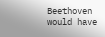Beethoven would have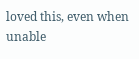loved this, even when unable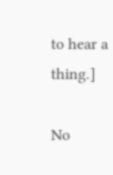to hear a thing.]

No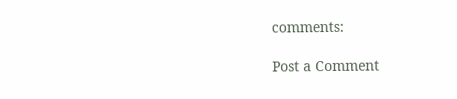comments:

Post a Comment